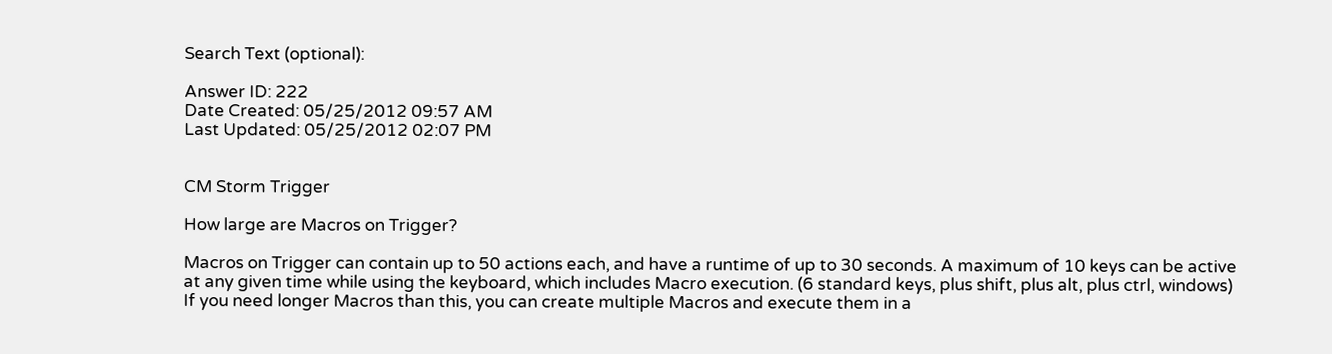Search Text (optional):

Answer ID: 222
Date Created: 05/25/2012 09:57 AM
Last Updated: 05/25/2012 02:07 PM


CM Storm Trigger

How large are Macros on Trigger?

Macros on Trigger can contain up to 50 actions each, and have a runtime of up to 30 seconds. A maximum of 10 keys can be active at any given time while using the keyboard, which includes Macro execution. (6 standard keys, plus shift, plus alt, plus ctrl, windows)
If you need longer Macros than this, you can create multiple Macros and execute them in a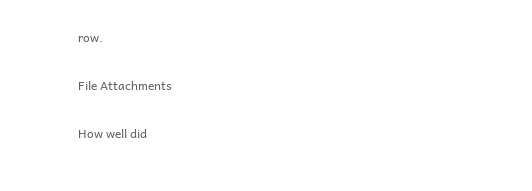row.

File Attachments

How well did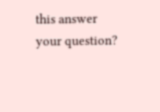this answer your question?